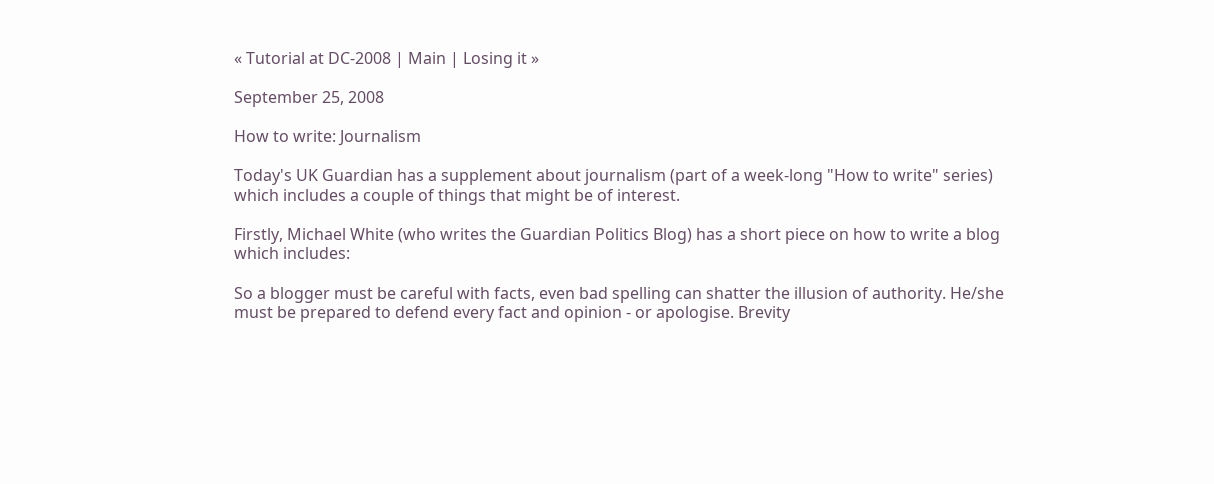« Tutorial at DC-2008 | Main | Losing it »

September 25, 2008

How to write: Journalism

Today's UK Guardian has a supplement about journalism (part of a week-long "How to write" series) which includes a couple of things that might be of interest.

Firstly, Michael White (who writes the Guardian Politics Blog) has a short piece on how to write a blog which includes:

So a blogger must be careful with facts, even bad spelling can shatter the illusion of authority. He/she must be prepared to defend every fact and opinion - or apologise. Brevity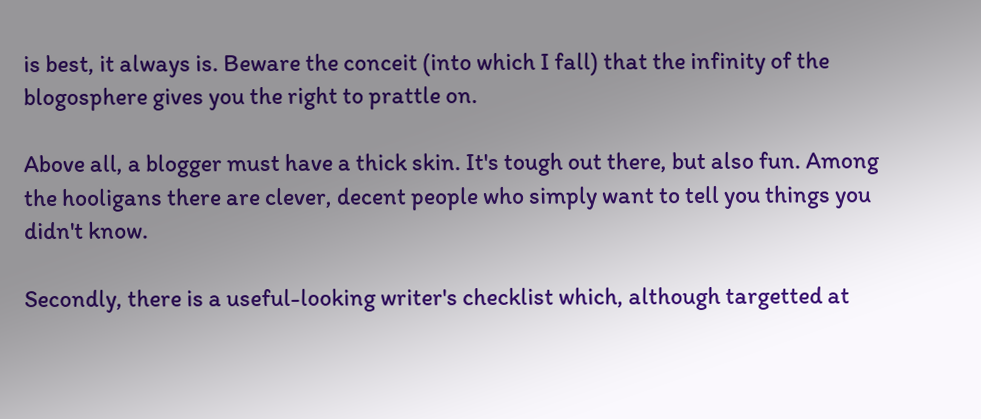is best, it always is. Beware the conceit (into which I fall) that the infinity of the blogosphere gives you the right to prattle on.

Above all, a blogger must have a thick skin. It's tough out there, but also fun. Among the hooligans there are clever, decent people who simply want to tell you things you didn't know.

Secondly, there is a useful-looking writer's checklist which, although targetted at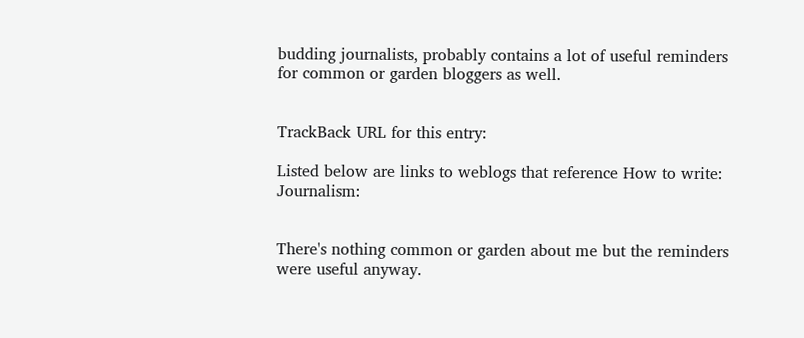budding journalists, probably contains a lot of useful reminders for common or garden bloggers as well.


TrackBack URL for this entry:

Listed below are links to weblogs that reference How to write: Journalism:


There's nothing common or garden about me but the reminders were useful anyway.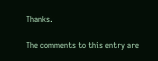Thanks.

The comments to this entry are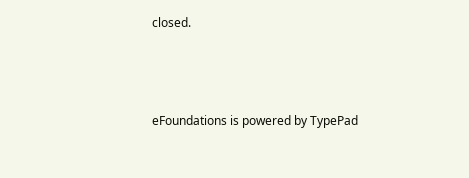closed.



eFoundations is powered by TypePad